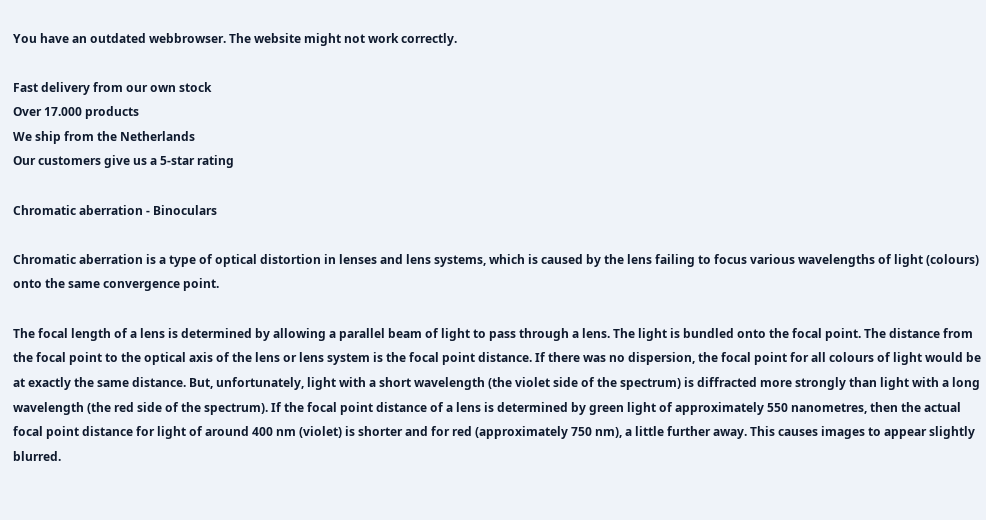You have an outdated webbrowser. The website might not work correctly.

Fast delivery from our own stock
Over 17.000 products
We ship from the Netherlands
Our customers give us a 5-star rating

Chromatic aberration - Binoculars

Chromatic aberration is a type of optical distortion in lenses and lens systems, which is caused by the lens failing to focus various wavelengths of light (colours) onto the same convergence point.

The focal length of a lens is determined by allowing a parallel beam of light to pass through a lens. The light is bundled onto the focal point. The distance from the focal point to the optical axis of the lens or lens system is the focal point distance. If there was no dispersion, the focal point for all colours of light would be at exactly the same distance. But, unfortunately, light with a short wavelength (the violet side of the spectrum) is diffracted more strongly than light with a long wavelength (the red side of the spectrum). If the focal point distance of a lens is determined by green light of approximately 550 nanometres, then the actual focal point distance for light of around 400 nm (violet) is shorter and for red (approximately 750 nm), a little further away. This causes images to appear slightly blurred.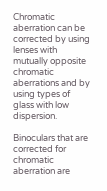Chromatic aberration can be corrected by using lenses with mutually opposite chromatic aberrations and by using types of glass with low dispersion.

Binoculars that are corrected for chromatic aberration are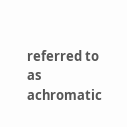referred to as achromatic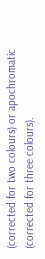(corrected for two colours) or apochromatic (corrected for three colours).